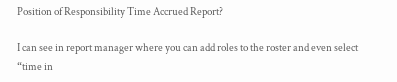Position of Responsibility Time Accrued Report?

I can see in report manager where you can add roles to the roster and even select “time in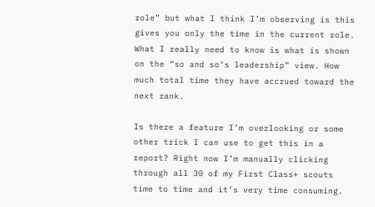role” but what I think I’m observing is this gives you only the time in the current role. What I really need to know is what is shown on the “so and so’s leadership” view. How much total time they have accrued toward the next rank.

Is there a feature I’m overlooking or some other trick I can use to get this in a report? Right now I’m manually clicking through all 30 of my First Class+ scouts time to time and it’s very time consuming.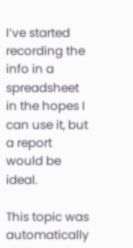I’ve started recording the info in a spreadsheet in the hopes I can use it, but a report would be ideal.

This topic was automatically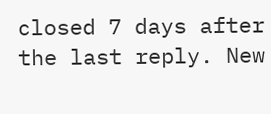closed 7 days after the last reply. New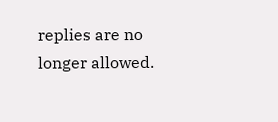replies are no longer allowed.